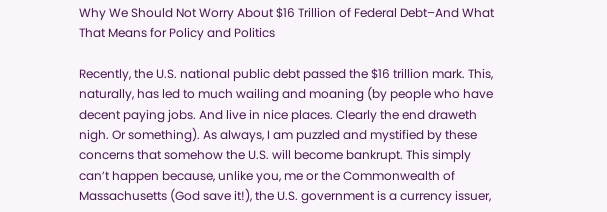Why We Should Not Worry About $16 Trillion of Federal Debt–And What That Means for Policy and Politics

Recently, the U.S. national public debt passed the $16 trillion mark. This, naturally, has led to much wailing and moaning (by people who have decent paying jobs. And live in nice places. Clearly the end draweth nigh. Or something). As always, I am puzzled and mystified by these concerns that somehow the U.S. will become bankrupt. This simply can’t happen because, unlike you, me or the Commonwealth of Massachusetts (God save it!), the U.S. government is a currency issuer,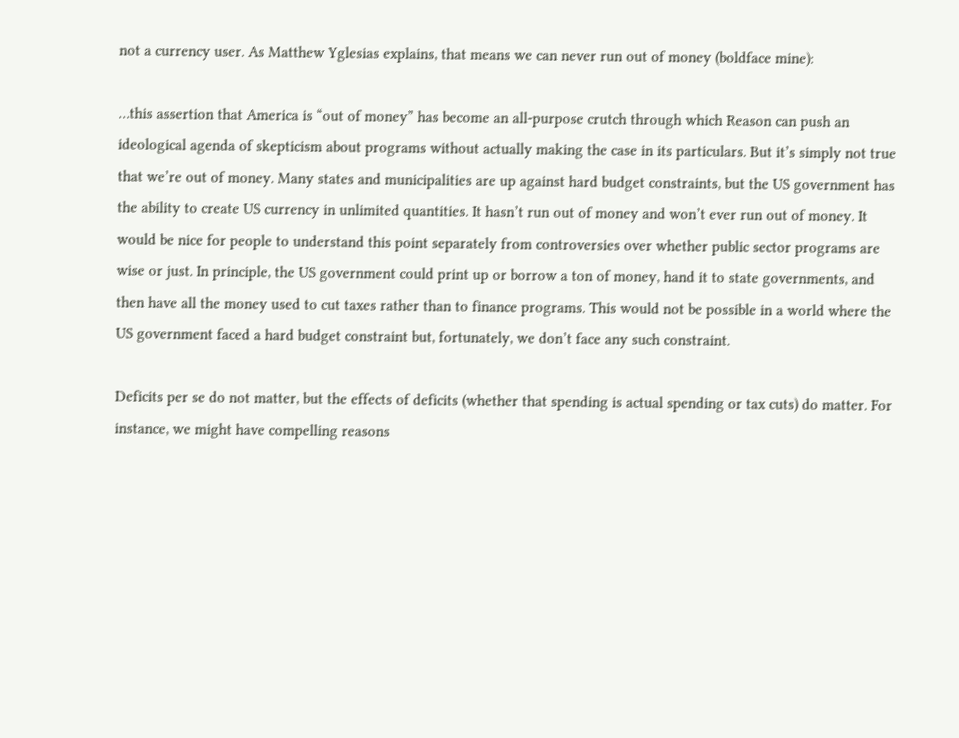not a currency user. As Matthew Yglesias explains, that means we can never run out of money (boldface mine):

…this assertion that America is “out of money” has become an all-purpose crutch through which Reason can push an ideological agenda of skepticism about programs without actually making the case in its particulars. But it’s simply not true that we’re out of money. Many states and municipalities are up against hard budget constraints, but the US government has the ability to create US currency in unlimited quantities. It hasn’t run out of money and won’t ever run out of money. It would be nice for people to understand this point separately from controversies over whether public sector programs are wise or just. In principle, the US government could print up or borrow a ton of money, hand it to state governments, and then have all the money used to cut taxes rather than to finance programs. This would not be possible in a world where the US government faced a hard budget constraint but, fortunately, we don’t face any such constraint.

Deficits per se do not matter, but the effects of deficits (whether that spending is actual spending or tax cuts) do matter. For instance, we might have compelling reasons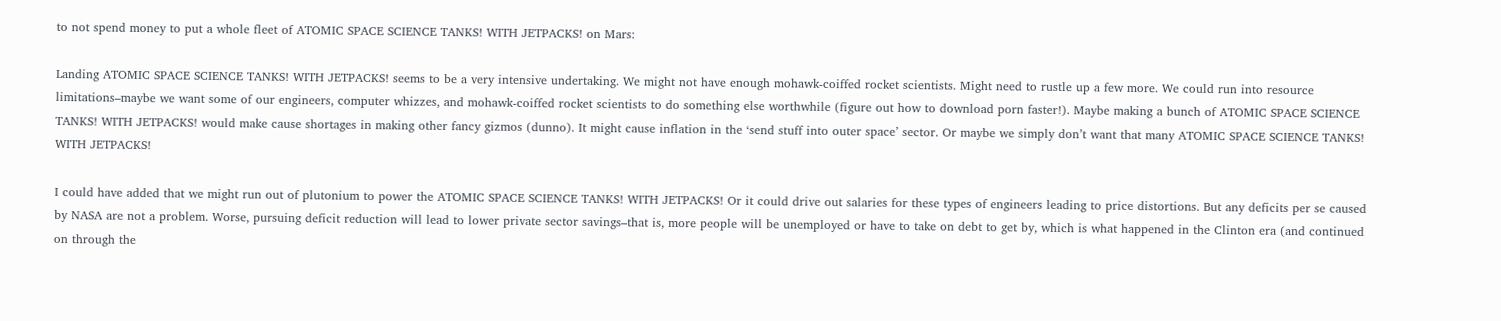to not spend money to put a whole fleet of ATOMIC SPACE SCIENCE TANKS! WITH JETPACKS! on Mars:

Landing ATOMIC SPACE SCIENCE TANKS! WITH JETPACKS! seems to be a very intensive undertaking. We might not have enough mohawk-coiffed rocket scientists. Might need to rustle up a few more. We could run into resource limitations–maybe we want some of our engineers, computer whizzes, and mohawk-coiffed rocket scientists to do something else worthwhile (figure out how to download porn faster!). Maybe making a bunch of ATOMIC SPACE SCIENCE TANKS! WITH JETPACKS! would make cause shortages in making other fancy gizmos (dunno). It might cause inflation in the ‘send stuff into outer space’ sector. Or maybe we simply don’t want that many ATOMIC SPACE SCIENCE TANKS! WITH JETPACKS!

I could have added that we might run out of plutonium to power the ATOMIC SPACE SCIENCE TANKS! WITH JETPACKS! Or it could drive out salaries for these types of engineers leading to price distortions. But any deficits per se caused by NASA are not a problem. Worse, pursuing deficit reduction will lead to lower private sector savings–that is, more people will be unemployed or have to take on debt to get by, which is what happened in the Clinton era (and continued on through the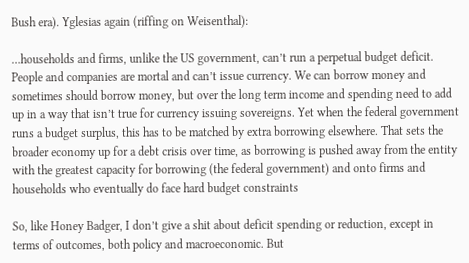Bush era). Yglesias again (riffing on Weisenthal):

…households and firms, unlike the US government, can’t run a perpetual budget deficit. People and companies are mortal and can’t issue currency. We can borrow money and sometimes should borrow money, but over the long term income and spending need to add up in a way that isn’t true for currency issuing sovereigns. Yet when the federal government runs a budget surplus, this has to be matched by extra borrowing elsewhere. That sets the broader economy up for a debt crisis over time, as borrowing is pushed away from the entity with the greatest capacity for borrowing (the federal government) and onto firms and households who eventually do face hard budget constraints

So, like Honey Badger, I don’t give a shit about deficit spending or reduction, except in terms of outcomes, both policy and macroeconomic. But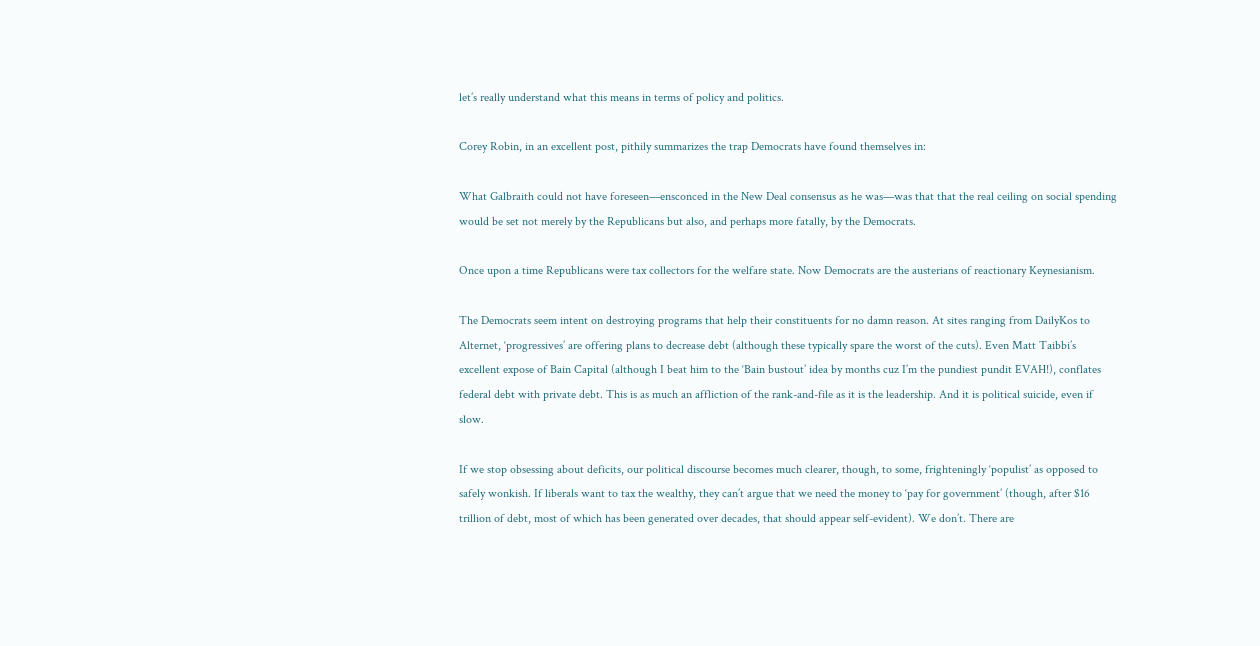let’s really understand what this means in terms of policy and politics.

Corey Robin, in an excellent post, pithily summarizes the trap Democrats have found themselves in:

What Galbraith could not have foreseen—ensconced in the New Deal consensus as he was—was that that the real ceiling on social spending would be set not merely by the Republicans but also, and perhaps more fatally, by the Democrats.

Once upon a time Republicans were tax collectors for the welfare state. Now Democrats are the austerians of reactionary Keynesianism.

The Democrats seem intent on destroying programs that help their constituents for no damn reason. At sites ranging from DailyKos to Alternet, ‘progressives’ are offering plans to decrease debt (although these typically spare the worst of the cuts). Even Matt Taibbi’s excellent expose of Bain Capital (although I beat him to the ‘Bain bustout’ idea by months cuz I’m the pundiest pundit EVAH!), conflates federal debt with private debt. This is as much an affliction of the rank-and-file as it is the leadership. And it is political suicide, even if slow.

If we stop obsessing about deficits, our political discourse becomes much clearer, though, to some, frighteningly ‘populist’ as opposed to safely wonkish. If liberals want to tax the wealthy, they can’t argue that we need the money to ‘pay for government’ (though, after $16 trillion of debt, most of which has been generated over decades, that should appear self-evident). We don’t. There are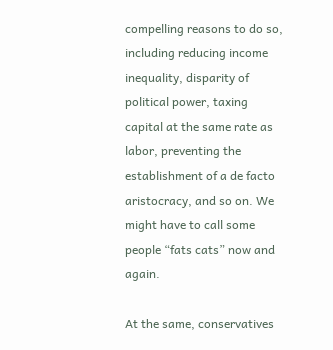compelling reasons to do so, including reducing income inequality, disparity of political power, taxing capital at the same rate as labor, preventing the establishment of a de facto aristocracy, and so on. We might have to call some people “fats cats” now and again.

At the same, conservatives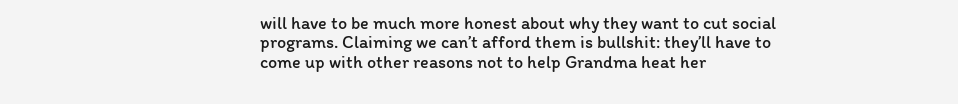will have to be much more honest about why they want to cut social programs. Claiming we can’t afford them is bullshit: they’ll have to come up with other reasons not to help Grandma heat her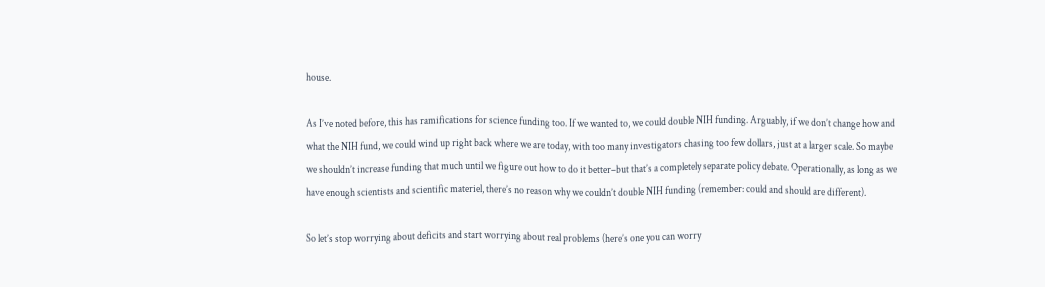house.

As I’ve noted before, this has ramifications for science funding too. If we wanted to, we could double NIH funding. Arguably, if we don’t change how and what the NIH fund, we could wind up right back where we are today, with too many investigators chasing too few dollars, just at a larger scale. So maybe we shouldn’t increase funding that much until we figure out how to do it better–but that’s a completely separate policy debate. Operationally, as long as we have enough scientists and scientific materiel, there’s no reason why we couldn’t double NIH funding (remember: could and should are different).

So let’s stop worrying about deficits and start worrying about real problems (here’s one you can worry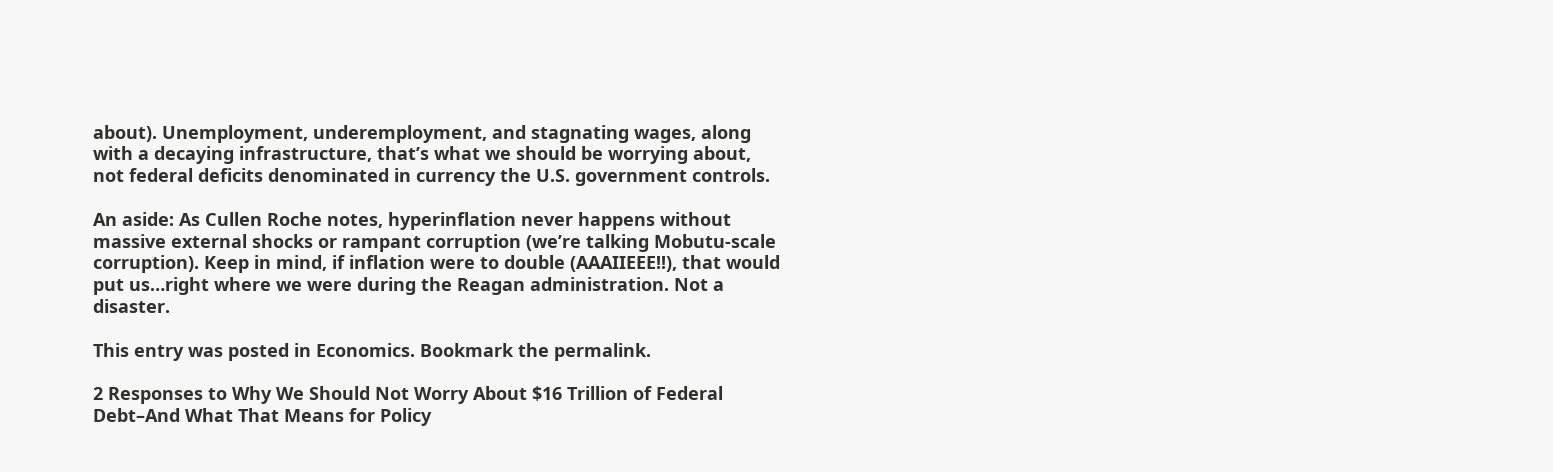about). Unemployment, underemployment, and stagnating wages, along with a decaying infrastructure, that’s what we should be worrying about, not federal deficits denominated in currency the U.S. government controls.

An aside: As Cullen Roche notes, hyperinflation never happens without massive external shocks or rampant corruption (we’re talking Mobutu-scale corruption). Keep in mind, if inflation were to double (AAAIIEEE!!), that would put us…right where we were during the Reagan administration. Not a disaster.

This entry was posted in Economics. Bookmark the permalink.

2 Responses to Why We Should Not Worry About $16 Trillion of Federal Debt–And What That Means for Policy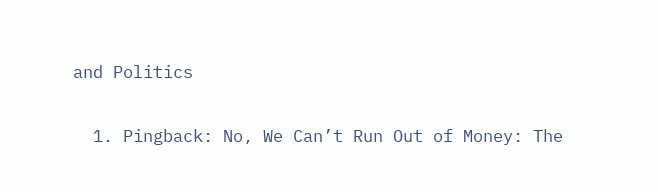and Politics

  1. Pingback: No, We Can’t Run Out of Money: The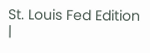St. Louis Fed Edition |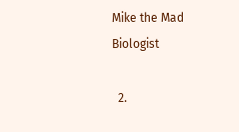Mike the Mad Biologist

  2.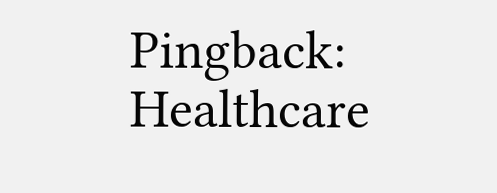Pingback: Healthcare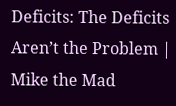Deficits: The Deficits Aren’t the Problem | Mike the Mad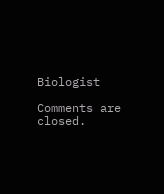Biologist

Comments are closed.